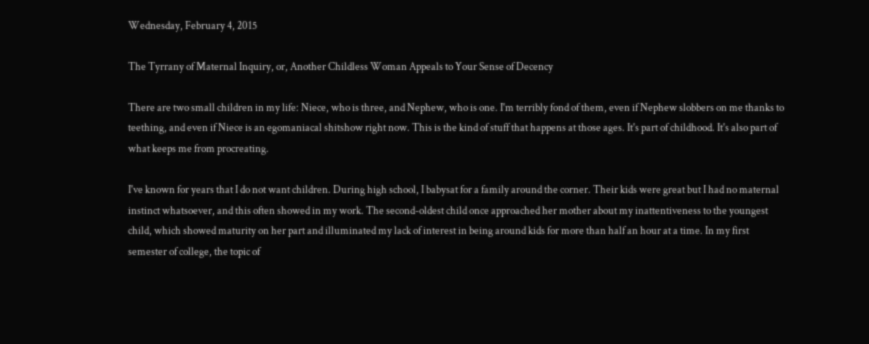Wednesday, February 4, 2015

The Tyrrany of Maternal Inquiry, or, Another Childless Woman Appeals to Your Sense of Decency

There are two small children in my life: Niece, who is three, and Nephew, who is one. I'm terribly fond of them, even if Nephew slobbers on me thanks to teething, and even if Niece is an egomaniacal shitshow right now. This is the kind of stuff that happens at those ages. It's part of childhood. It's also part of what keeps me from procreating.

I've known for years that I do not want children. During high school, I babysat for a family around the corner. Their kids were great but I had no maternal instinct whatsoever, and this often showed in my work. The second-oldest child once approached her mother about my inattentiveness to the youngest child, which showed maturity on her part and illuminated my lack of interest in being around kids for more than half an hour at a time. In my first semester of college, the topic of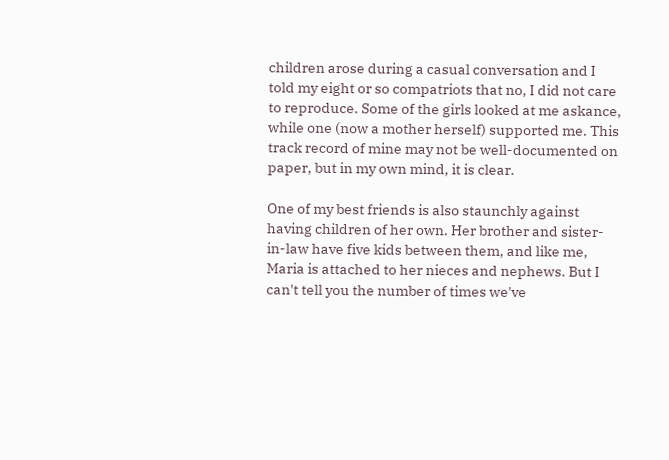children arose during a casual conversation and I told my eight or so compatriots that no, I did not care to reproduce. Some of the girls looked at me askance, while one (now a mother herself) supported me. This track record of mine may not be well-documented on paper, but in my own mind, it is clear.

One of my best friends is also staunchly against having children of her own. Her brother and sister-in-law have five kids between them, and like me, Maria is attached to her nieces and nephews. But I can't tell you the number of times we've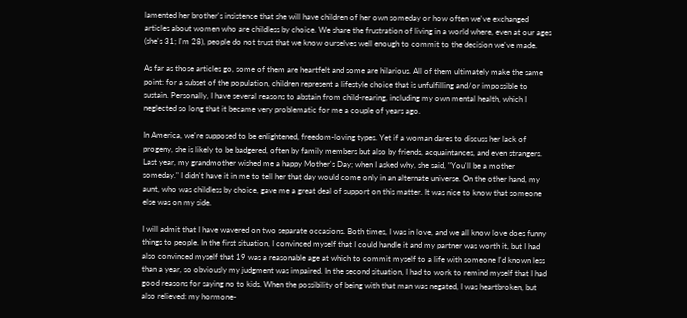lamented her brother's insistence that she will have children of her own someday or how often we've exchanged articles about women who are childless by choice. We share the frustration of living in a world where, even at our ages (she's 31; I'm 28), people do not trust that we know ourselves well enough to commit to the decision we've made.

As far as those articles go, some of them are heartfelt and some are hilarious. All of them ultimately make the same point: for a subset of the population, children represent a lifestyle choice that is unfulfilling and/or impossible to sustain. Personally, I have several reasons to abstain from child-rearing, including my own mental health, which I neglected so long that it became very problematic for me a couple of years ago.

In America, we're supposed to be enlightened, freedom-loving types. Yet if a woman dares to discuss her lack of progeny, she is likely to be badgered, often by family members but also by friends, acquaintances, and even strangers. Last year, my grandmother wished me a happy Mother's Day; when I asked why, she said, "You'll be a mother someday." I didn't have it in me to tell her that day would come only in an alternate universe. On the other hand, my aunt, who was childless by choice, gave me a great deal of support on this matter. It was nice to know that someone else was on my side.

I will admit that I have wavered on two separate occasions. Both times, I was in love, and we all know love does funny things to people. In the first situation, I convinced myself that I could handle it and my partner was worth it, but I had also convinced myself that 19 was a reasonable age at which to commit myself to a life with someone I'd known less than a year, so obviously my judgment was impaired. In the second situation, I had to work to remind myself that I had good reasons for saying no to kids. When the possibility of being with that man was negated, I was heartbroken, but also relieved: my hormone-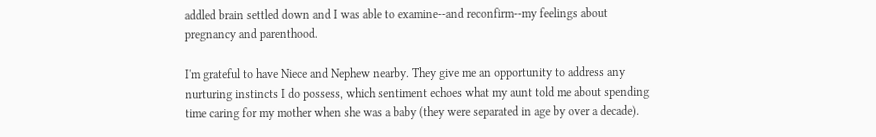addled brain settled down and I was able to examine--and reconfirm--my feelings about pregnancy and parenthood.

I'm grateful to have Niece and Nephew nearby. They give me an opportunity to address any nurturing instincts I do possess, which sentiment echoes what my aunt told me about spending time caring for my mother when she was a baby (they were separated in age by over a decade).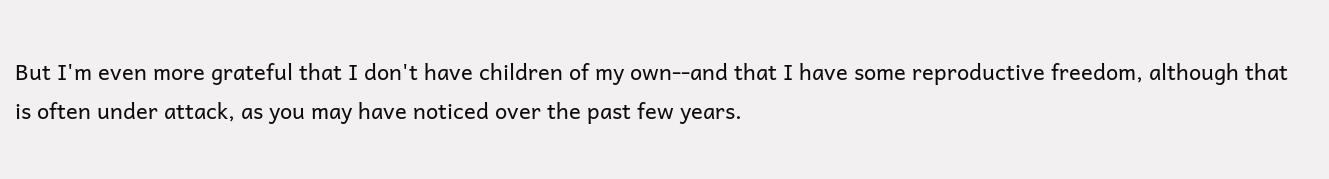But I'm even more grateful that I don't have children of my own--and that I have some reproductive freedom, although that is often under attack, as you may have noticed over the past few years.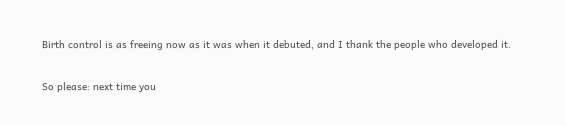Birth control is as freeing now as it was when it debuted, and I thank the people who developed it.

So please: next time you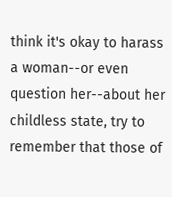think it's okay to harass a woman--or even question her--about her childless state, try to remember that those of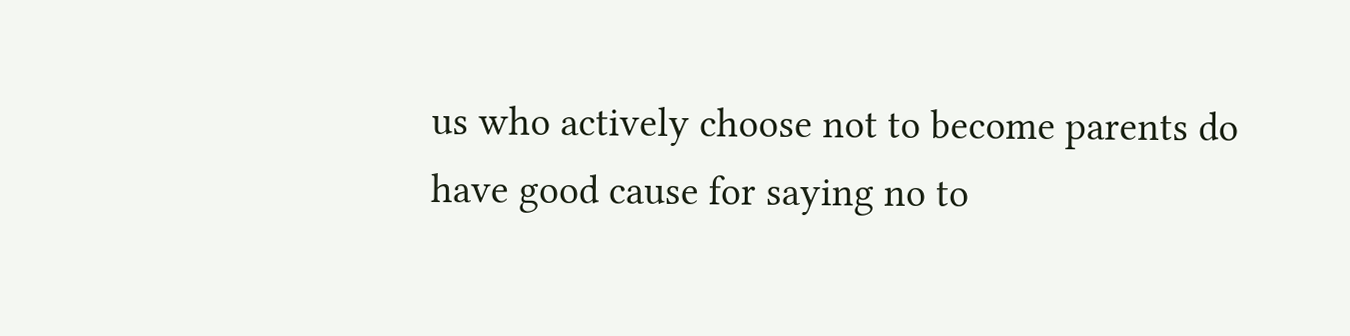us who actively choose not to become parents do have good cause for saying no to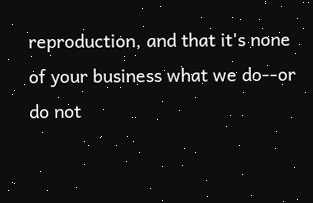reproduction, and that it's none of your business what we do--or do not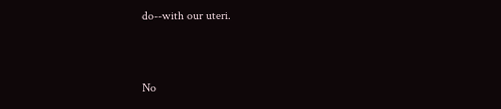do--with our uteri.


No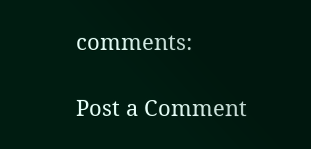comments:

Post a Comment